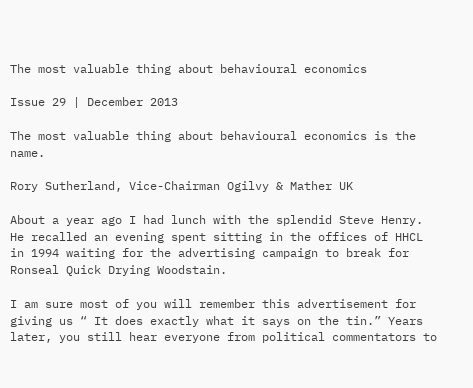The most valuable thing about behavioural economics

Issue 29 | December 2013

The most valuable thing about behavioural economics is the name.

Rory Sutherland, Vice-Chairman Ogilvy & Mather UK

About a year ago I had lunch with the splendid Steve Henry. He recalled an evening spent sitting in the offices of HHCL in 1994 waiting for the advertising campaign to break for Ronseal Quick Drying Woodstain.

I am sure most of you will remember this advertisement for giving us “ It does exactly what it says on the tin.” Years later, you still hear everyone from political commentators to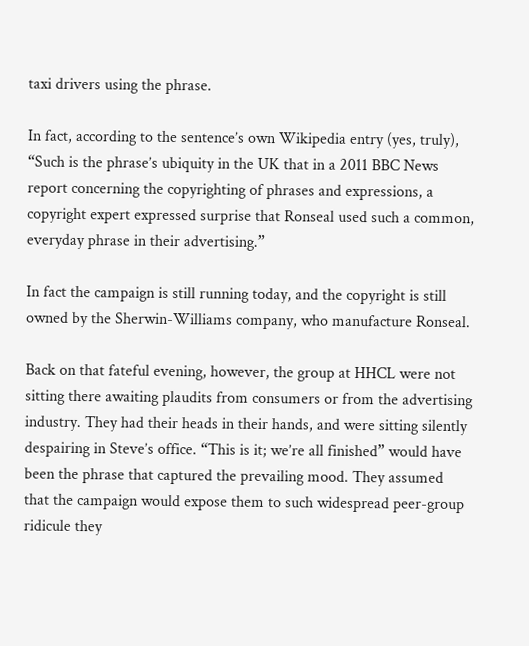taxi drivers using the phrase.

In fact, according to the sentence’s own Wikipedia entry (yes, truly), “Such is the phrase’s ubiquity in the UK that in a 2011 BBC News report concerning the copyrighting of phrases and expressions, a copyright expert expressed surprise that Ronseal used such a common, everyday phrase in their advertising.”

In fact the campaign is still running today, and the copyright is still owned by the Sherwin-Williams company, who manufacture Ronseal.

Back on that fateful evening, however, the group at HHCL were not sitting there awaiting plaudits from consumers or from the advertising industry. They had their heads in their hands, and were sitting silently despairing in Steve’s office. “This is it; we’re all finished” would have been the phrase that captured the prevailing mood. They assumed that the campaign would expose them to such widespread peer-group ridicule they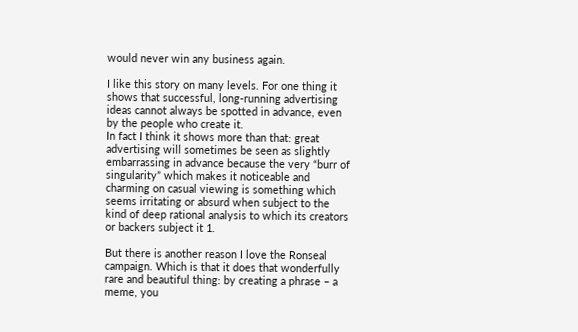would never win any business again.

I like this story on many levels. For one thing it shows that successful, long-running advertising ideas cannot always be spotted in advance, even by the people who create it.
In fact I think it shows more than that: great advertising will sometimes be seen as slightly embarrassing in advance because the very “burr of singularity” which makes it noticeable and charming on casual viewing is something which seems irritating or absurd when subject to the kind of deep rational analysis to which its creators or backers subject it 1.

But there is another reason I love the Ronseal campaign. Which is that it does that wonderfully rare and beautiful thing: by creating a phrase – a meme, you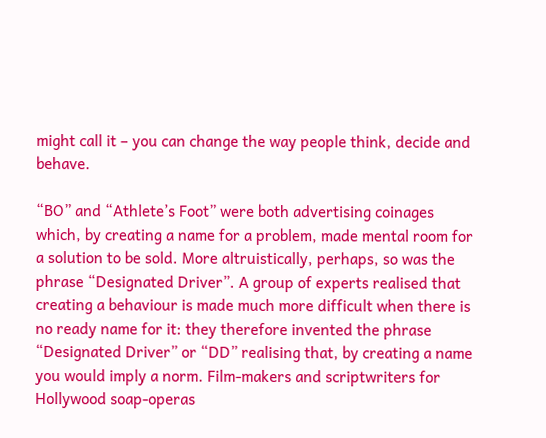might call it – you can change the way people think, decide and behave.

“BO” and “Athlete’s Foot” were both advertising coinages which, by creating a name for a problem, made mental room for a solution to be sold. More altruistically, perhaps, so was the phrase “Designated Driver”. A group of experts realised that creating a behaviour is made much more difficult when there is no ready name for it: they therefore invented the phrase “Designated Driver” or “DD” realising that, by creating a name you would imply a norm. Film-makers and scriptwriters for Hollywood soap-operas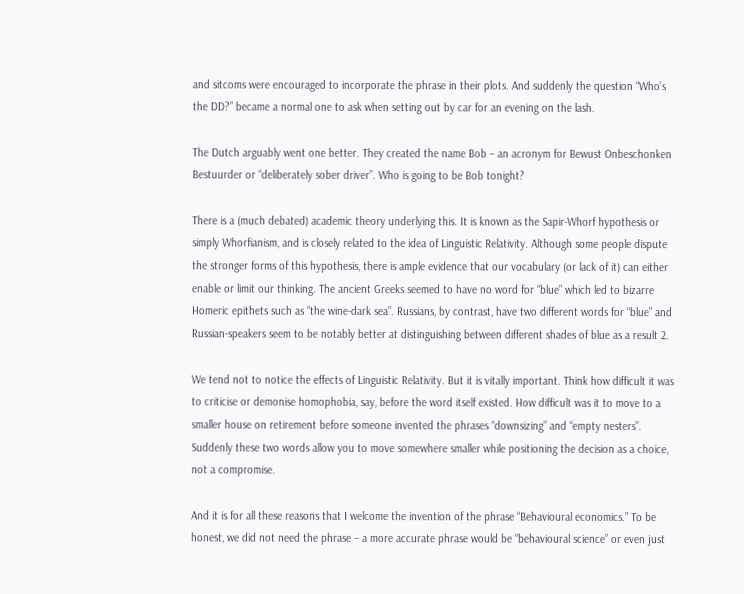and sitcoms were encouraged to incorporate the phrase in their plots. And suddenly the question “Who’s the DD?” became a normal one to ask when setting out by car for an evening on the lash.

The Dutch arguably went one better. They created the name Bob – an acronym for Bewust Onbeschonken Bestuurder or “deliberately sober driver”. Who is going to be Bob tonight?

There is a (much debated) academic theory underlying this. It is known as the Sapir-Whorf hypothesis or simply Whorfianism, and is closely related to the idea of Linguistic Relativity. Although some people dispute the stronger forms of this hypothesis, there is ample evidence that our vocabulary (or lack of it) can either enable or limit our thinking. The ancient Greeks seemed to have no word for “blue” which led to bizarre Homeric epithets such as “the wine-dark sea”. Russians, by contrast, have two different words for “blue” and Russian-speakers seem to be notably better at distinguishing between different shades of blue as a result 2.

We tend not to notice the effects of Linguistic Relativity. But it is vitally important. Think how difficult it was to criticise or demonise homophobia, say, before the word itself existed. How difficult was it to move to a smaller house on retirement before someone invented the phrases “downsizing” and “empty nesters”. Suddenly these two words allow you to move somewhere smaller while positioning the decision as a choice, not a compromise.

And it is for all these reasons that I welcome the invention of the phrase “Behavioural economics.” To be honest, we did not need the phrase – a more accurate phrase would be “behavioural science” or even just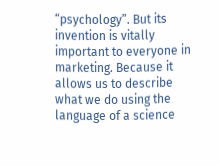“psychology”. But its invention is vitally important to everyone in marketing. Because it allows us to describe what we do using the language of a science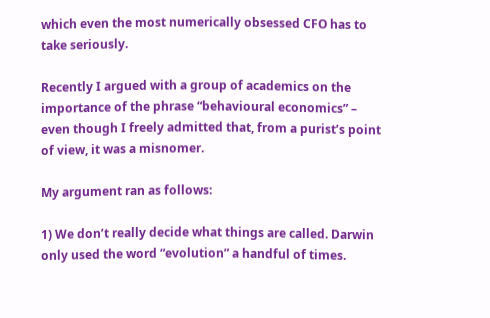which even the most numerically obsessed CFO has to take seriously.

Recently I argued with a group of academics on the importance of the phrase “behavioural economics” – even though I freely admitted that, from a purist’s point of view, it was a misnomer.

My argument ran as follows:

1) We don’t really decide what things are called. Darwin only used the word “evolution” a handful of times.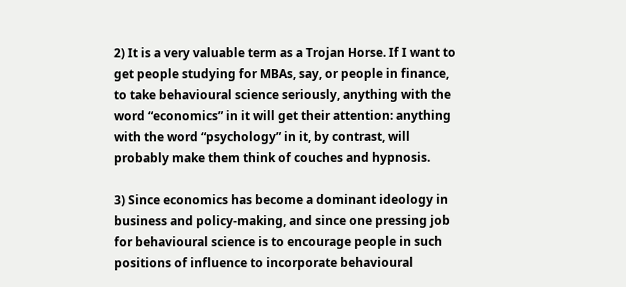2) It is a very valuable term as a Trojan Horse. If I want to get people studying for MBAs, say, or people in finance, to take behavioural science seriously, anything with the word “economics” in it will get their attention: anything with the word “psychology” in it, by contrast, will probably make them think of couches and hypnosis.

3) Since economics has become a dominant ideology in business and policy-making, and since one pressing job for behavioural science is to encourage people in such positions of influence to incorporate behavioural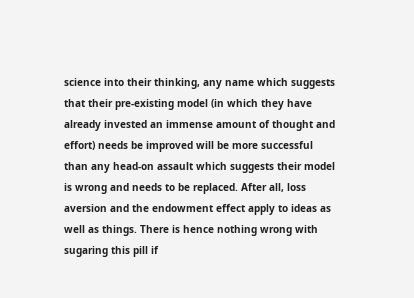science into their thinking, any name which suggests that their pre-existing model (in which they have already invested an immense amount of thought and effort) needs be improved will be more successful than any head-on assault which suggests their model is wrong and needs to be replaced. After all, loss aversion and the endowment effect apply to ideas as well as things. There is hence nothing wrong with sugaring this pill if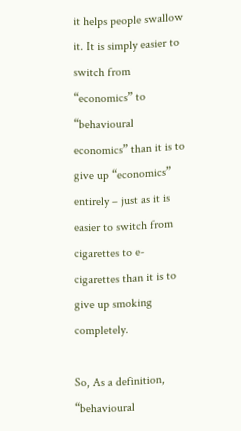it helps people swallow it. It is simply easier to switch from “economics” to “behavioural economics” than it is to give up “economics” entirely – just as it is easier to switch from cigarettes to e-cigarettes than it is to give up smoking completely.

So, As a definition, “behavioural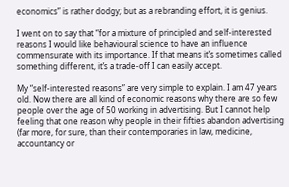economics” is rather dodgy; but as a rebranding effort, it is genius.

I went on to say that “for a mixture of principled and self-interested reasons I would like behavioural science to have an influence commensurate with its importance. If that means it’s sometimes called something different, it’s a trade-off I can easily accept.

My “self-interested reasons” are very simple to explain. I am 47 years old. Now there are all kind of economic reasons why there are so few people over the age of 50 working in advertising. But I cannot help feeling that one reason why people in their fifties abandon advertising (far more, for sure, than their contemporaries in law, medicine, accountancy or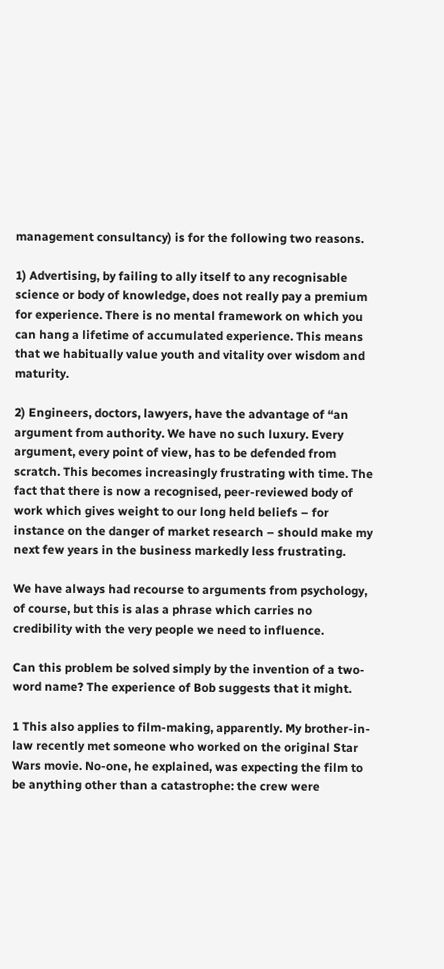management consultancy) is for the following two reasons.

1) Advertising, by failing to ally itself to any recognisable science or body of knowledge, does not really pay a premium for experience. There is no mental framework on which you can hang a lifetime of accumulated experience. This means that we habitually value youth and vitality over wisdom and maturity.

2) Engineers, doctors, lawyers, have the advantage of “an argument from authority. We have no such luxury. Every argument, every point of view, has to be defended from scratch. This becomes increasingly frustrating with time. The fact that there is now a recognised, peer-reviewed body of work which gives weight to our long held beliefs – for instance on the danger of market research – should make my next few years in the business markedly less frustrating.

We have always had recourse to arguments from psychology, of course, but this is alas a phrase which carries no credibility with the very people we need to influence.

Can this problem be solved simply by the invention of a two-word name? The experience of Bob suggests that it might.

1 This also applies to film-making, apparently. My brother-in-law recently met someone who worked on the original Star Wars movie. No-one, he explained, was expecting the film to be anything other than a catastrophe: the crew were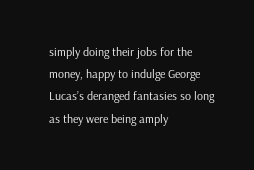simply doing their jobs for the money, happy to indulge George Lucas’s deranged fantasies so long as they were being amply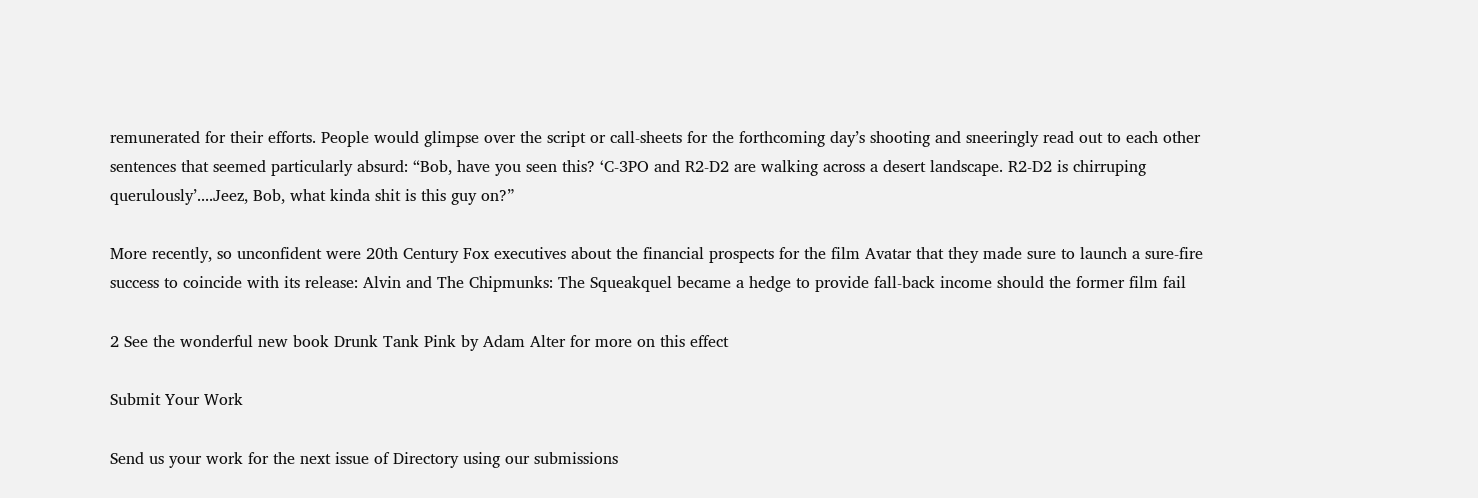remunerated for their efforts. People would glimpse over the script or call-sheets for the forthcoming day’s shooting and sneeringly read out to each other sentences that seemed particularly absurd: “Bob, have you seen this? ‘C-3PO and R2-D2 are walking across a desert landscape. R2-D2 is chirruping querulously’....Jeez, Bob, what kinda shit is this guy on?”

More recently, so unconfident were 20th Century Fox executives about the financial prospects for the film Avatar that they made sure to launch a sure-fire success to coincide with its release: Alvin and The Chipmunks: The Squeakquel became a hedge to provide fall-back income should the former film fail

2 See the wonderful new book Drunk Tank Pink by Adam Alter for more on this effect

Submit Your Work

Send us your work for the next issue of Directory using our submissions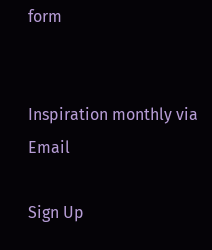form


Inspiration monthly via Email

Sign Up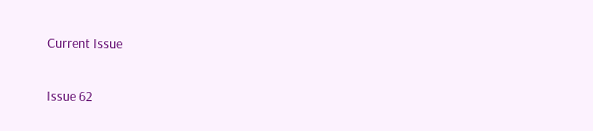Current Issue

Issue 62